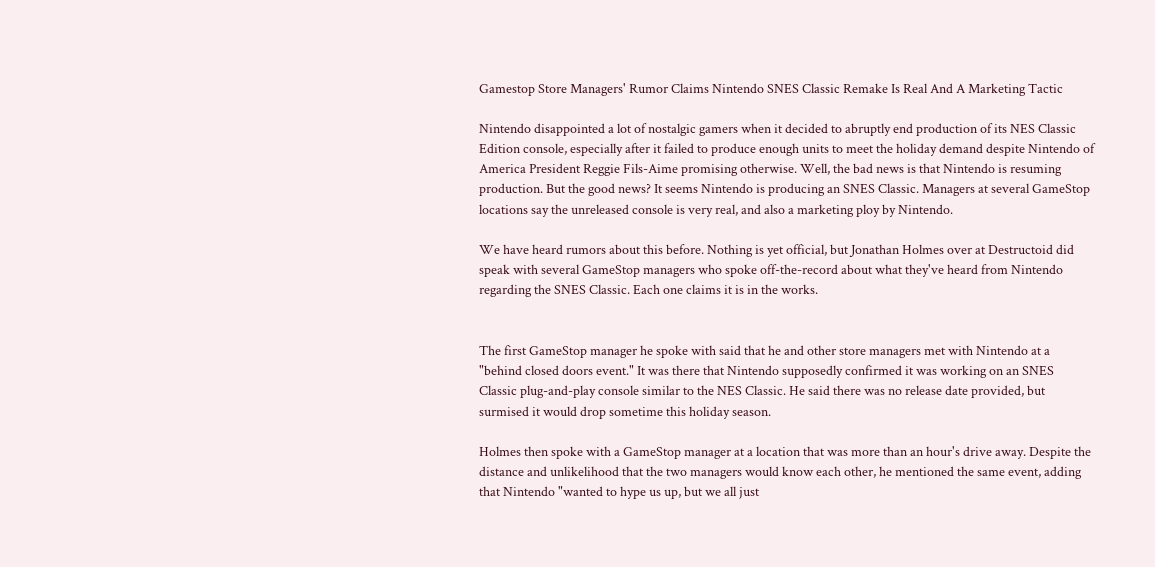Gamestop Store Managers' Rumor Claims Nintendo SNES Classic Remake Is Real And A Marketing Tactic

Nintendo disappointed a lot of nostalgic gamers when it decided to abruptly end production of its NES Classic Edition console, especially after it failed to produce enough units to meet the holiday demand despite Nintendo of America President Reggie Fils-Aime promising otherwise. Well, the bad news is that Nintendo is resuming production. But the good news? It seems Nintendo is producing an SNES Classic. Managers at several GameStop locations say the unreleased console is very real, and also a marketing ploy by Nintendo.

We have heard rumors about this before. Nothing is yet official, but Jonathan Holmes over at Destructoid did speak with several GameStop managers who spoke off-the-record about what they've heard from Nintendo regarding the SNES Classic. Each one claims it is in the works.


The first GameStop manager he spoke with said that he and other store managers met with Nintendo at a "behind closed doors event." It was there that Nintendo supposedly confirmed it was working on an SNES Classic plug-and-play console similar to the NES Classic. He said there was no release date provided, but surmised it would drop sometime this holiday season.

Holmes then spoke with a GameStop manager at a location that was more than an hour's drive away. Despite the distance and unlikelihood that the two managers would know each other, he mentioned the same event, adding that Nintendo "wanted to hype us up, but we all just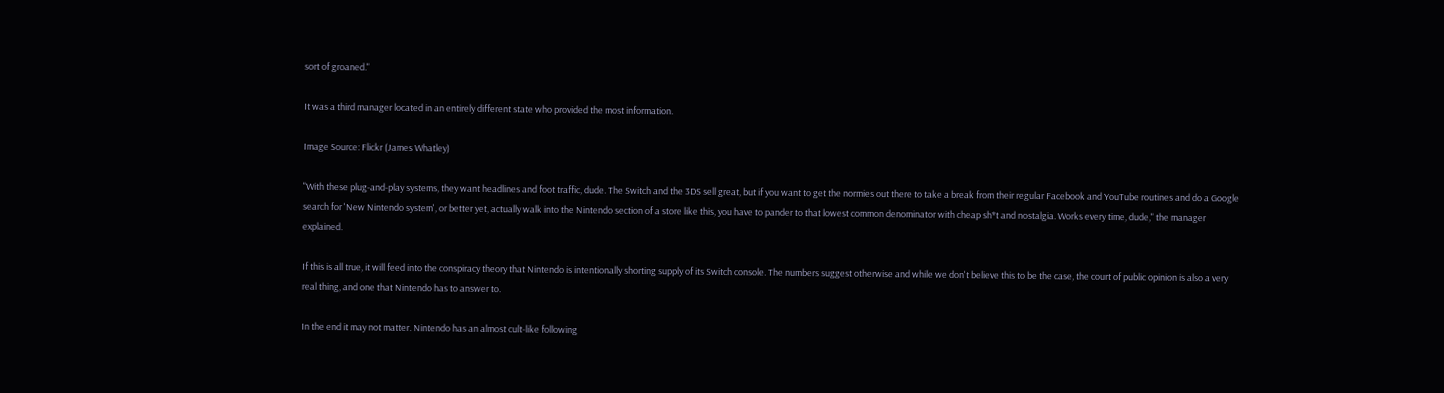sort of groaned."

It was a third manager located in an entirely different state who provided the most information.

Image Source: Flickr (James Whatley)

"With these plug-and-play systems, they want headlines and foot traffic, dude. The Switch and the 3DS sell great, but if you want to get the normies out there to take a break from their regular Facebook and YouTube routines and do a Google search for 'New Nintendo system', or better yet, actually walk into the Nintendo section of a store like this, you have to pander to that lowest common denominator with cheap sh*t and nostalgia. Works every time, dude," the manager explained.

If this is all true, it will feed into the conspiracy theory that Nintendo is intentionally shorting supply of its Switch console. The numbers suggest otherwise and while we don't believe this to be the case, the court of public opinion is also a very real thing, and one that Nintendo has to answer to.

In the end it may not matter. Nintendo has an almost cult-like following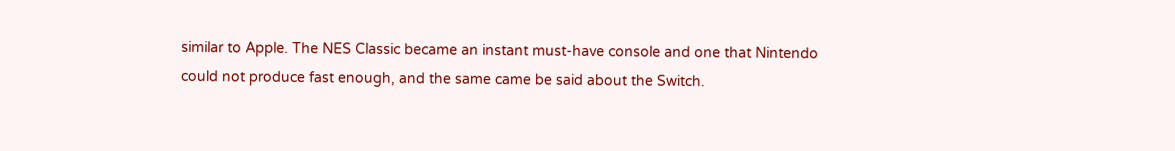similar to Apple. The NES Classic became an instant must-have console and one that Nintendo could not produce fast enough, and the same came be said about the Switch.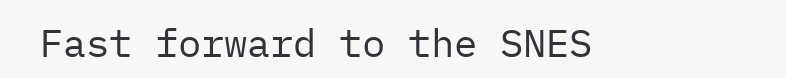Fast forward to the SNES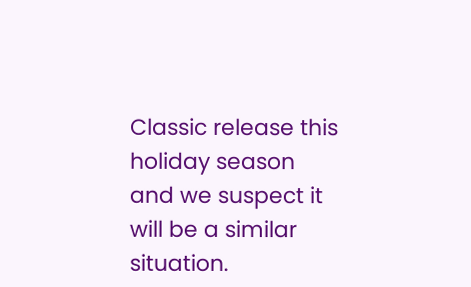Classic release this holiday season and we suspect it will be a similar situation.